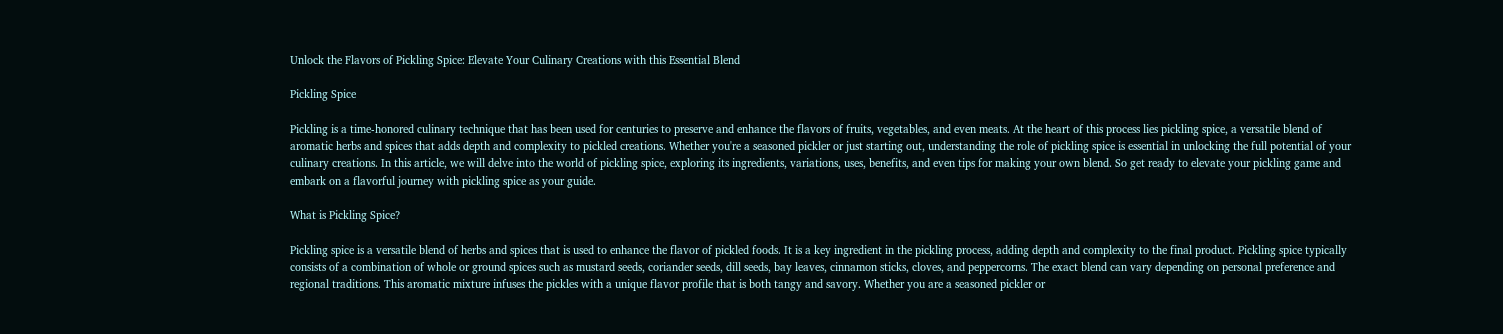Unlock the Flavors of Pickling Spice: Elevate Your Culinary Creations with this Essential Blend

Pickling Spice

Pickling is a time-honored culinary technique that has been used for centuries to preserve and enhance the flavors of fruits, vegetables, and even meats. At the heart of this process lies pickling spice, a versatile blend of aromatic herbs and spices that adds depth and complexity to pickled creations. Whether you're a seasoned pickler or just starting out, understanding the role of pickling spice is essential in unlocking the full potential of your culinary creations. In this article, we will delve into the world of pickling spice, exploring its ingredients, variations, uses, benefits, and even tips for making your own blend. So get ready to elevate your pickling game and embark on a flavorful journey with pickling spice as your guide.

What is Pickling Spice?

Pickling spice is a versatile blend of herbs and spices that is used to enhance the flavor of pickled foods. It is a key ingredient in the pickling process, adding depth and complexity to the final product. Pickling spice typically consists of a combination of whole or ground spices such as mustard seeds, coriander seeds, dill seeds, bay leaves, cinnamon sticks, cloves, and peppercorns. The exact blend can vary depending on personal preference and regional traditions. This aromatic mixture infuses the pickles with a unique flavor profile that is both tangy and savory. Whether you are a seasoned pickler or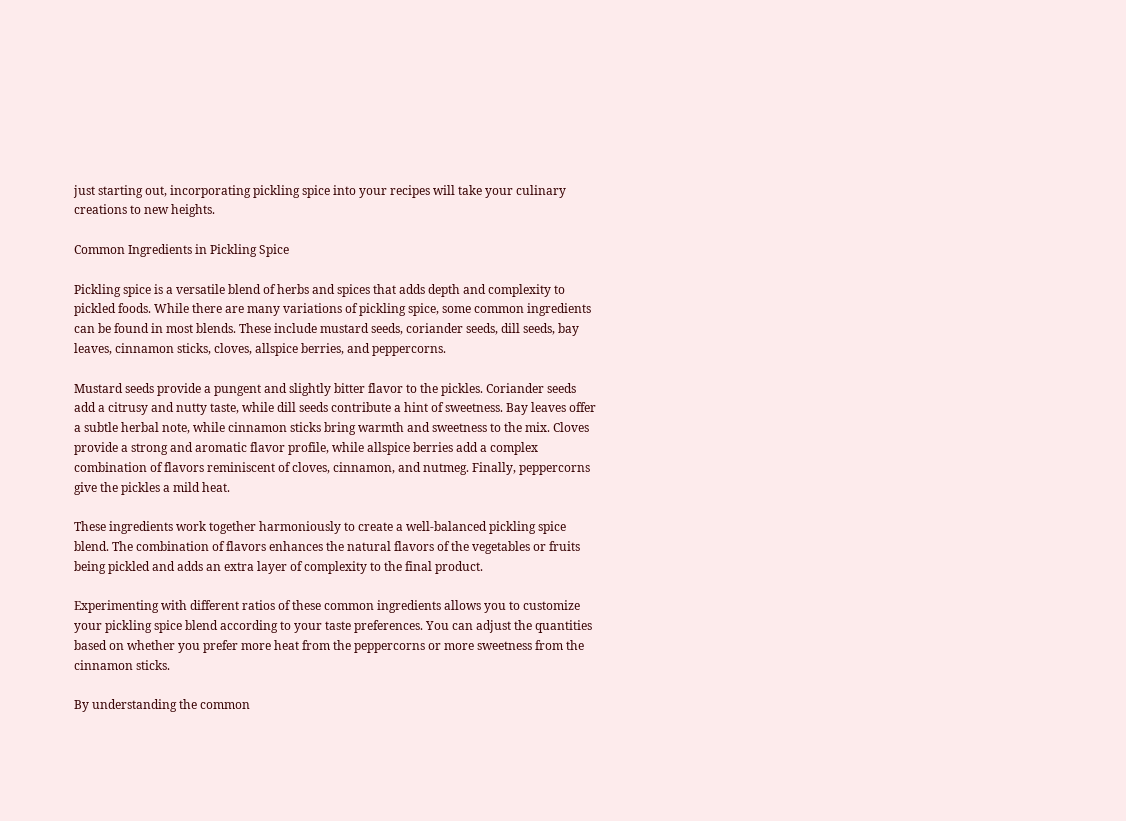just starting out, incorporating pickling spice into your recipes will take your culinary creations to new heights.

Common Ingredients in Pickling Spice

Pickling spice is a versatile blend of herbs and spices that adds depth and complexity to pickled foods. While there are many variations of pickling spice, some common ingredients can be found in most blends. These include mustard seeds, coriander seeds, dill seeds, bay leaves, cinnamon sticks, cloves, allspice berries, and peppercorns.

Mustard seeds provide a pungent and slightly bitter flavor to the pickles. Coriander seeds add a citrusy and nutty taste, while dill seeds contribute a hint of sweetness. Bay leaves offer a subtle herbal note, while cinnamon sticks bring warmth and sweetness to the mix. Cloves provide a strong and aromatic flavor profile, while allspice berries add a complex combination of flavors reminiscent of cloves, cinnamon, and nutmeg. Finally, peppercorns give the pickles a mild heat.

These ingredients work together harmoniously to create a well-balanced pickling spice blend. The combination of flavors enhances the natural flavors of the vegetables or fruits being pickled and adds an extra layer of complexity to the final product.

Experimenting with different ratios of these common ingredients allows you to customize your pickling spice blend according to your taste preferences. You can adjust the quantities based on whether you prefer more heat from the peppercorns or more sweetness from the cinnamon sticks.

By understanding the common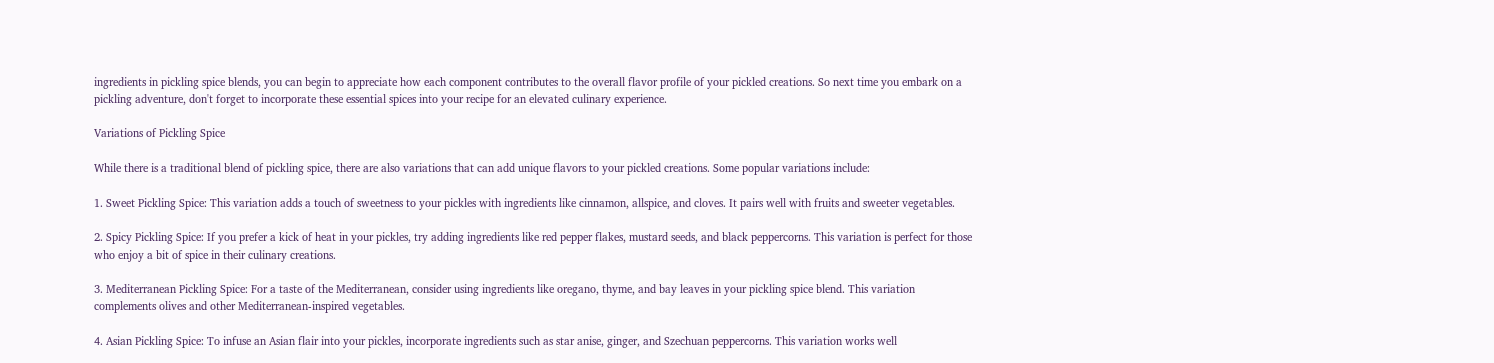ingredients in pickling spice blends, you can begin to appreciate how each component contributes to the overall flavor profile of your pickled creations. So next time you embark on a pickling adventure, don't forget to incorporate these essential spices into your recipe for an elevated culinary experience.

Variations of Pickling Spice

While there is a traditional blend of pickling spice, there are also variations that can add unique flavors to your pickled creations. Some popular variations include:

1. Sweet Pickling Spice: This variation adds a touch of sweetness to your pickles with ingredients like cinnamon, allspice, and cloves. It pairs well with fruits and sweeter vegetables.

2. Spicy Pickling Spice: If you prefer a kick of heat in your pickles, try adding ingredients like red pepper flakes, mustard seeds, and black peppercorns. This variation is perfect for those who enjoy a bit of spice in their culinary creations.

3. Mediterranean Pickling Spice: For a taste of the Mediterranean, consider using ingredients like oregano, thyme, and bay leaves in your pickling spice blend. This variation complements olives and other Mediterranean-inspired vegetables.

4. Asian Pickling Spice: To infuse an Asian flair into your pickles, incorporate ingredients such as star anise, ginger, and Szechuan peppercorns. This variation works well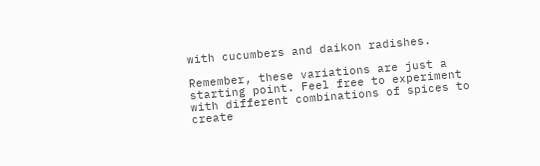with cucumbers and daikon radishes.

Remember, these variations are just a starting point. Feel free to experiment with different combinations of spices to create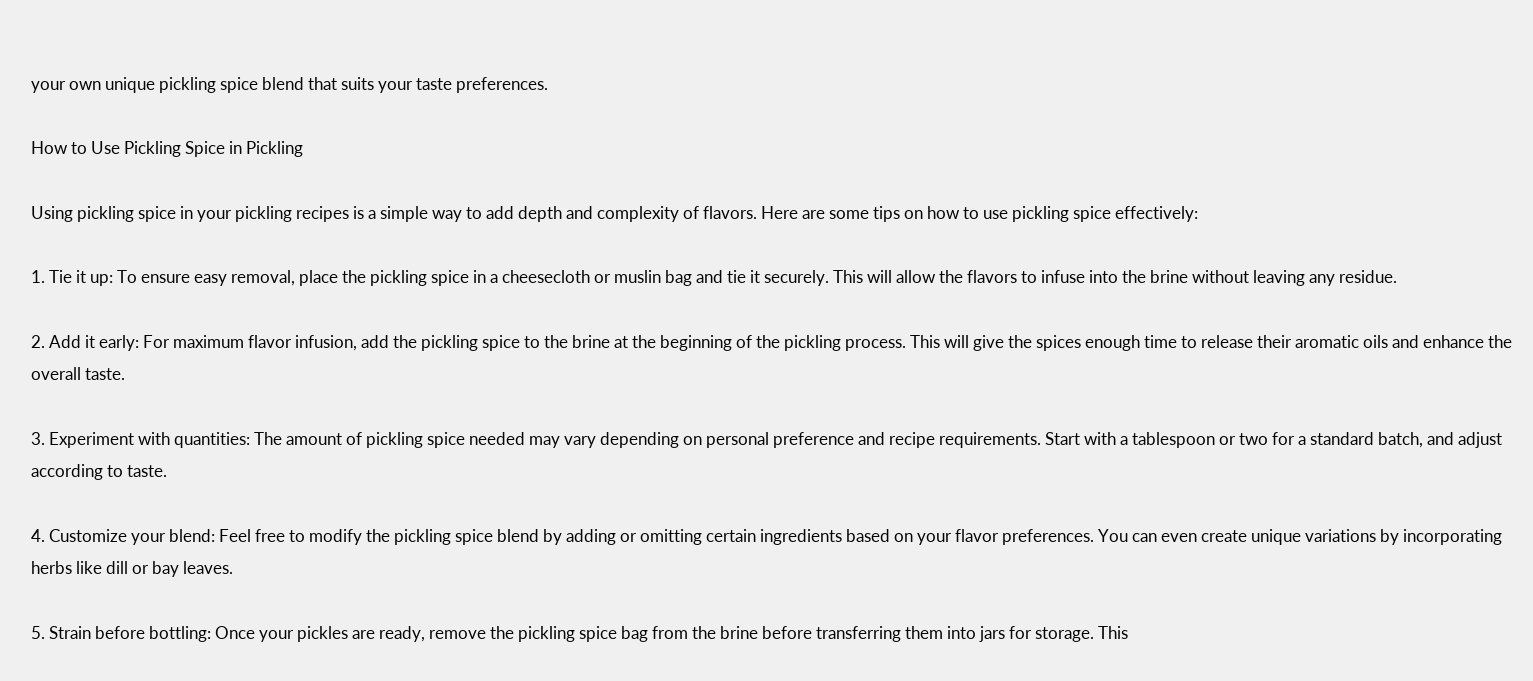your own unique pickling spice blend that suits your taste preferences.

How to Use Pickling Spice in Pickling

Using pickling spice in your pickling recipes is a simple way to add depth and complexity of flavors. Here are some tips on how to use pickling spice effectively:

1. Tie it up: To ensure easy removal, place the pickling spice in a cheesecloth or muslin bag and tie it securely. This will allow the flavors to infuse into the brine without leaving any residue.

2. Add it early: For maximum flavor infusion, add the pickling spice to the brine at the beginning of the pickling process. This will give the spices enough time to release their aromatic oils and enhance the overall taste.

3. Experiment with quantities: The amount of pickling spice needed may vary depending on personal preference and recipe requirements. Start with a tablespoon or two for a standard batch, and adjust according to taste.

4. Customize your blend: Feel free to modify the pickling spice blend by adding or omitting certain ingredients based on your flavor preferences. You can even create unique variations by incorporating herbs like dill or bay leaves.

5. Strain before bottling: Once your pickles are ready, remove the pickling spice bag from the brine before transferring them into jars for storage. This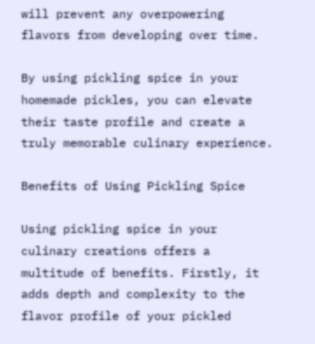will prevent any overpowering flavors from developing over time.

By using pickling spice in your homemade pickles, you can elevate their taste profile and create a truly memorable culinary experience.

Benefits of Using Pickling Spice

Using pickling spice in your culinary creations offers a multitude of benefits. Firstly, it adds depth and complexity to the flavor profile of your pickled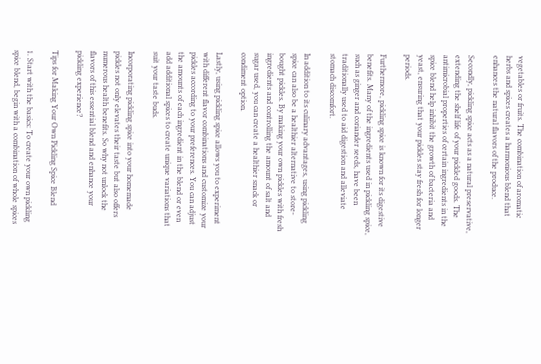vegetables or fruits. The combination of aromatic herbs and spices creates a harmonious blend that enhances the natural flavors of the produce.

Secondly, pickling spice acts as a natural preservative, extending the shelf life of your pickled goods. The antimicrobial properties of certain ingredients in the spice blend help inhibit the growth of bacteria and yeast, ensuring that your pickles stay fresh for longer periods.

Furthermore, pickling spice is known for its digestive benefits. Many of the ingredients used in pickling spice, such as ginger and coriander seeds, have been traditionally used to aid digestion and alleviate stomach discomfort.

In addition to its culinary advantages, using pickling spice can also be a healthier alternative to store-bought pickles. By making your own pickles with fresh ingredients and controlling the amount of salt and sugar used, you can create a healthier snack or condiment option.

Lastly, using pickling spice allows you to experiment with different flavor combinations and customize your pickles according to your preferences. You can adjust the amounts of each ingredient in the blend or even add additional spices to create unique variations that suit your taste buds.

Incorporating pickling spice into your homemade pickles not only elevates their taste but also offers numerous health benefits. So why not unlock the flavors of this essential blend and enhance your pickling experience?

Tips for Making Your Own Pickling Spice Blend

1. Start with the basics: To create your own pickling spice blend, begin with a combination of whole spices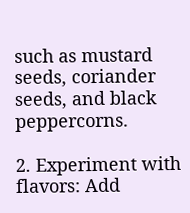such as mustard seeds, coriander seeds, and black peppercorns.

2. Experiment with flavors: Add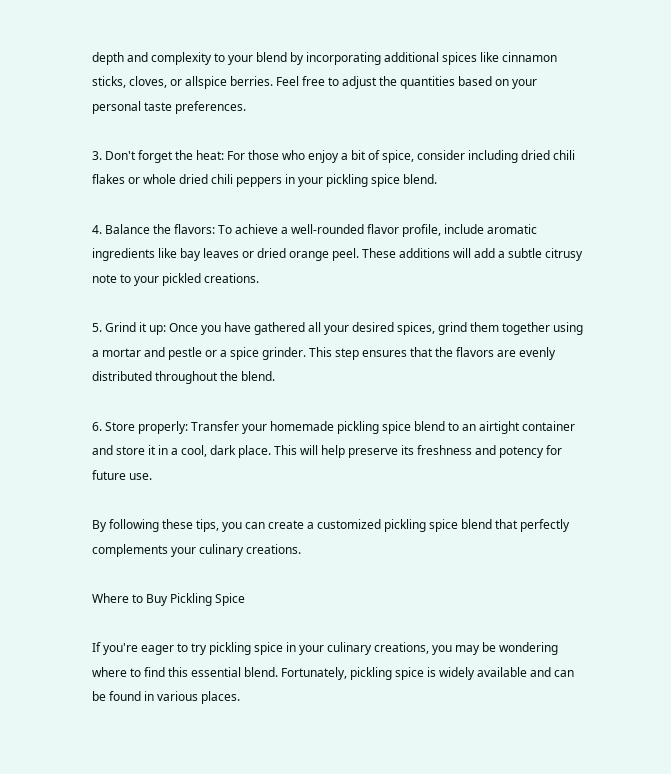depth and complexity to your blend by incorporating additional spices like cinnamon sticks, cloves, or allspice berries. Feel free to adjust the quantities based on your personal taste preferences.

3. Don't forget the heat: For those who enjoy a bit of spice, consider including dried chili flakes or whole dried chili peppers in your pickling spice blend.

4. Balance the flavors: To achieve a well-rounded flavor profile, include aromatic ingredients like bay leaves or dried orange peel. These additions will add a subtle citrusy note to your pickled creations.

5. Grind it up: Once you have gathered all your desired spices, grind them together using a mortar and pestle or a spice grinder. This step ensures that the flavors are evenly distributed throughout the blend.

6. Store properly: Transfer your homemade pickling spice blend to an airtight container and store it in a cool, dark place. This will help preserve its freshness and potency for future use.

By following these tips, you can create a customized pickling spice blend that perfectly complements your culinary creations.

Where to Buy Pickling Spice

If you're eager to try pickling spice in your culinary creations, you may be wondering where to find this essential blend. Fortunately, pickling spice is widely available and can be found in various places.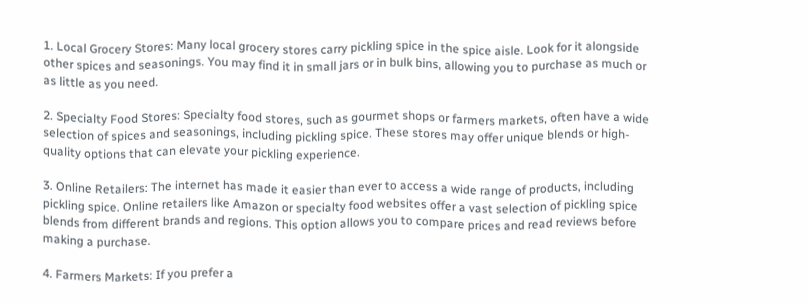1. Local Grocery Stores: Many local grocery stores carry pickling spice in the spice aisle. Look for it alongside other spices and seasonings. You may find it in small jars or in bulk bins, allowing you to purchase as much or as little as you need.

2. Specialty Food Stores: Specialty food stores, such as gourmet shops or farmers markets, often have a wide selection of spices and seasonings, including pickling spice. These stores may offer unique blends or high-quality options that can elevate your pickling experience.

3. Online Retailers: The internet has made it easier than ever to access a wide range of products, including pickling spice. Online retailers like Amazon or specialty food websites offer a vast selection of pickling spice blends from different brands and regions. This option allows you to compare prices and read reviews before making a purchase.

4. Farmers Markets: If you prefer a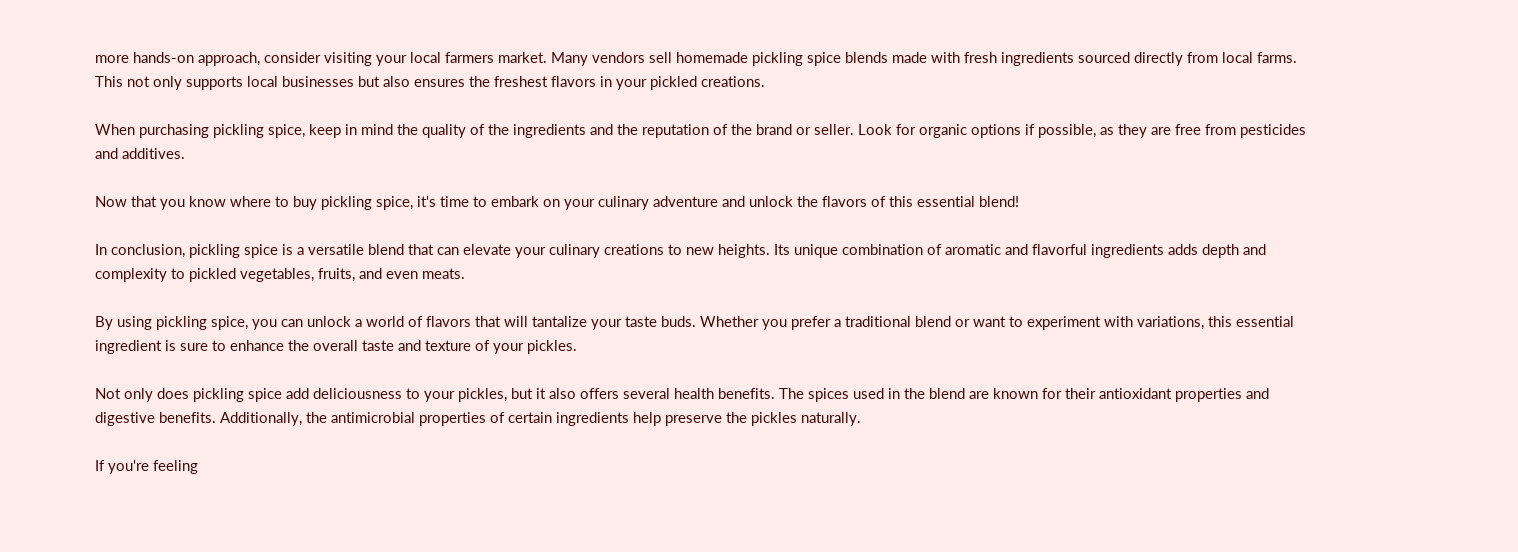more hands-on approach, consider visiting your local farmers market. Many vendors sell homemade pickling spice blends made with fresh ingredients sourced directly from local farms. This not only supports local businesses but also ensures the freshest flavors in your pickled creations.

When purchasing pickling spice, keep in mind the quality of the ingredients and the reputation of the brand or seller. Look for organic options if possible, as they are free from pesticides and additives.

Now that you know where to buy pickling spice, it's time to embark on your culinary adventure and unlock the flavors of this essential blend!

In conclusion, pickling spice is a versatile blend that can elevate your culinary creations to new heights. Its unique combination of aromatic and flavorful ingredients adds depth and complexity to pickled vegetables, fruits, and even meats.

By using pickling spice, you can unlock a world of flavors that will tantalize your taste buds. Whether you prefer a traditional blend or want to experiment with variations, this essential ingredient is sure to enhance the overall taste and texture of your pickles.

Not only does pickling spice add deliciousness to your pickles, but it also offers several health benefits. The spices used in the blend are known for their antioxidant properties and digestive benefits. Additionally, the antimicrobial properties of certain ingredients help preserve the pickles naturally.

If you're feeling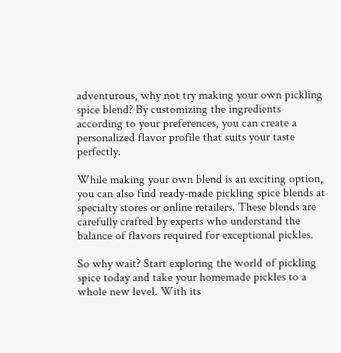adventurous, why not try making your own pickling spice blend? By customizing the ingredients according to your preferences, you can create a personalized flavor profile that suits your taste perfectly.

While making your own blend is an exciting option, you can also find ready-made pickling spice blends at specialty stores or online retailers. These blends are carefully crafted by experts who understand the balance of flavors required for exceptional pickles.

So why wait? Start exploring the world of pickling spice today and take your homemade pickles to a whole new level. With its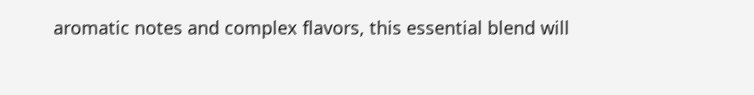aromatic notes and complex flavors, this essential blend will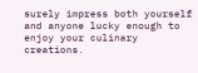surely impress both yourself and anyone lucky enough to enjoy your culinary creations.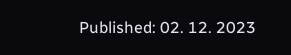Published: 02. 12. 2023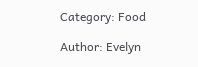Category: Food

Author: Evelyn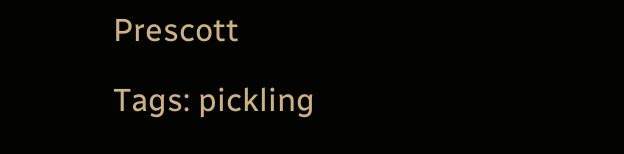Prescott

Tags: pickling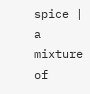spice | a mixture of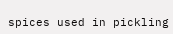spices used in pickling